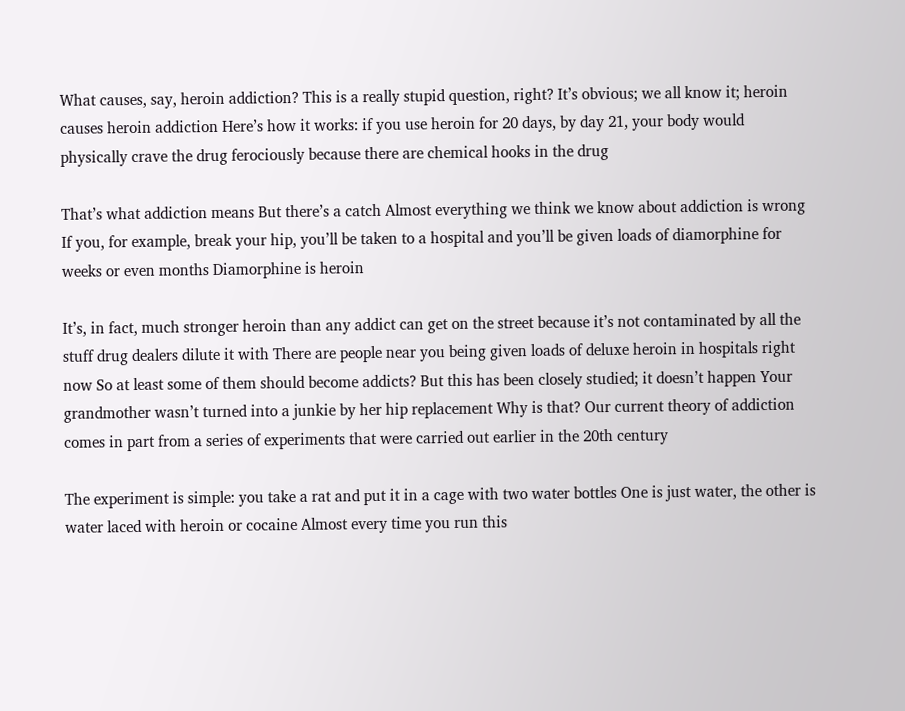What causes, say, heroin addiction? This is a really stupid question, right? It’s obvious; we all know it; heroin causes heroin addiction Here’s how it works: if you use heroin for 20 days, by day 21, your body would physically crave the drug ferociously because there are chemical hooks in the drug

That’s what addiction means But there’s a catch Almost everything we think we know about addiction is wrong If you, for example, break your hip, you’ll be taken to a hospital and you’ll be given loads of diamorphine for weeks or even months Diamorphine is heroin

It’s, in fact, much stronger heroin than any addict can get on the street because it’s not contaminated by all the stuff drug dealers dilute it with There are people near you being given loads of deluxe heroin in hospitals right now So at least some of them should become addicts? But this has been closely studied; it doesn’t happen Your grandmother wasn’t turned into a junkie by her hip replacement Why is that? Our current theory of addiction comes in part from a series of experiments that were carried out earlier in the 20th century

The experiment is simple: you take a rat and put it in a cage with two water bottles One is just water, the other is water laced with heroin or cocaine Almost every time you run this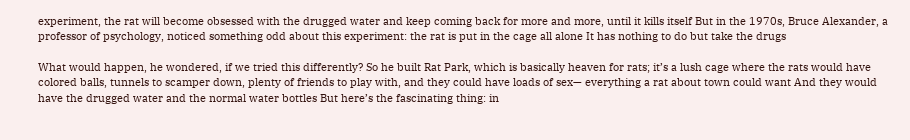experiment, the rat will become obsessed with the drugged water and keep coming back for more and more, until it kills itself But in the 1970s, Bruce Alexander, a professor of psychology, noticed something odd about this experiment: the rat is put in the cage all alone It has nothing to do but take the drugs

What would happen, he wondered, if we tried this differently? So he built Rat Park, which is basically heaven for rats; it’s a lush cage where the rats would have colored balls, tunnels to scamper down, plenty of friends to play with, and they could have loads of sex— everything a rat about town could want And they would have the drugged water and the normal water bottles But here’s the fascinating thing: in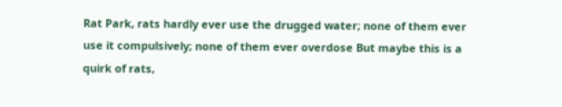Rat Park, rats hardly ever use the drugged water; none of them ever use it compulsively; none of them ever overdose But maybe this is a quirk of rats,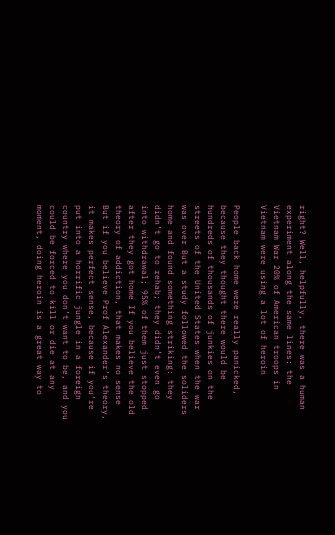right? Well, helpfully, there was a human experiment along the same lines: the Vietnam War 20% of American troops in Vietnam were using a lot of heroin

People back home were really panicked, because they thought there would be hundreds of thousands of junkies on the streets of the United States when the war was over But a study followed the soliders home and found something striking: they didn’t go to rehab; they didn’t even go into withdrawal; 95% of them just stopped after they got home If you believe the old theory of addiction, that makes no sense But if you believe Prof Alexander’s theory, it makes perfect sense, because if you’re put into a horrific jungle in a foreign country where you don’t want to be, and you could be forced to kill or die at any moment, doing heroin is a great way to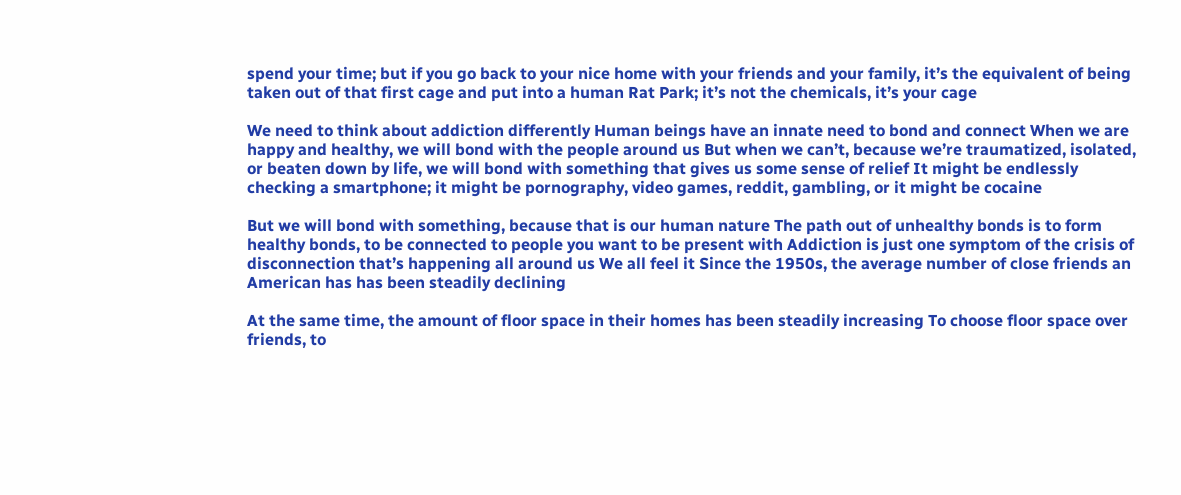spend your time; but if you go back to your nice home with your friends and your family, it’s the equivalent of being taken out of that first cage and put into a human Rat Park; it’s not the chemicals, it’s your cage

We need to think about addiction differently Human beings have an innate need to bond and connect When we are happy and healthy, we will bond with the people around us But when we can’t, because we’re traumatized, isolated, or beaten down by life, we will bond with something that gives us some sense of relief It might be endlessly checking a smartphone; it might be pornography, video games, reddit, gambling, or it might be cocaine

But we will bond with something, because that is our human nature The path out of unhealthy bonds is to form healthy bonds, to be connected to people you want to be present with Addiction is just one symptom of the crisis of disconnection that’s happening all around us We all feel it Since the 1950s, the average number of close friends an American has has been steadily declining

At the same time, the amount of floor space in their homes has been steadily increasing To choose floor space over friends, to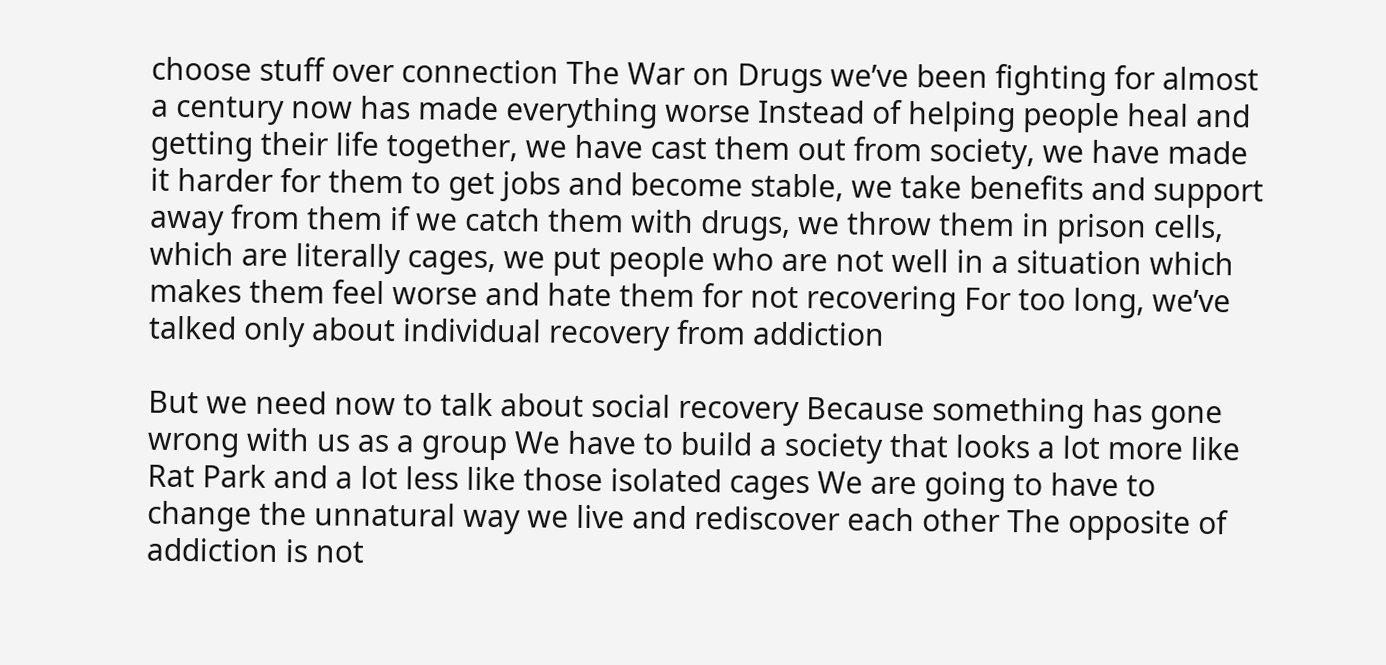choose stuff over connection The War on Drugs we’ve been fighting for almost a century now has made everything worse Instead of helping people heal and getting their life together, we have cast them out from society, we have made it harder for them to get jobs and become stable, we take benefits and support away from them if we catch them with drugs, we throw them in prison cells, which are literally cages, we put people who are not well in a situation which makes them feel worse and hate them for not recovering For too long, we’ve talked only about individual recovery from addiction

But we need now to talk about social recovery Because something has gone wrong with us as a group We have to build a society that looks a lot more like Rat Park and a lot less like those isolated cages We are going to have to change the unnatural way we live and rediscover each other The opposite of addiction is not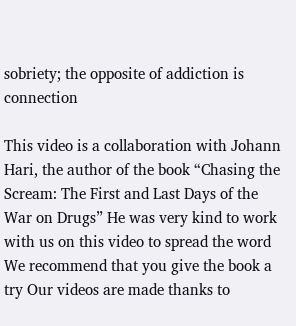sobriety; the opposite of addiction is connection

This video is a collaboration with Johann Hari, the author of the book “Chasing the Scream: The First and Last Days of the War on Drugs” He was very kind to work with us on this video to spread the word We recommend that you give the book a try Our videos are made thanks to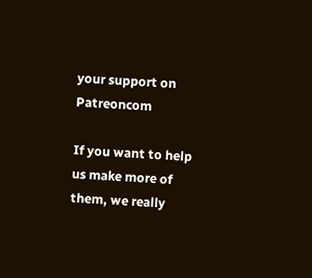your support on Patreoncom

If you want to help us make more of them, we really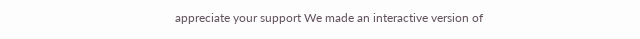appreciate your support We made an interactive version of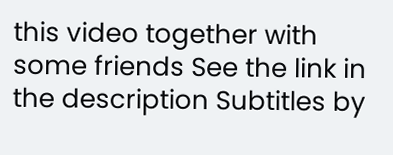this video together with some friends See the link in the description Subtitles by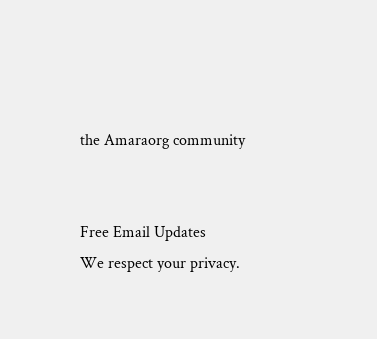the Amaraorg community


Free Email Updates
We respect your privacy.